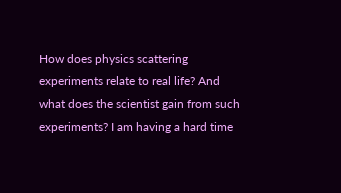How does physics scattering experiments relate to real life? And what does the scientist gain from such experiments? I am having a hard time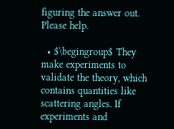figuring the answer out. Please help.

  • $\begingroup$ They make experiments to validate the theory, which contains quantities like scattering angles. If experiments and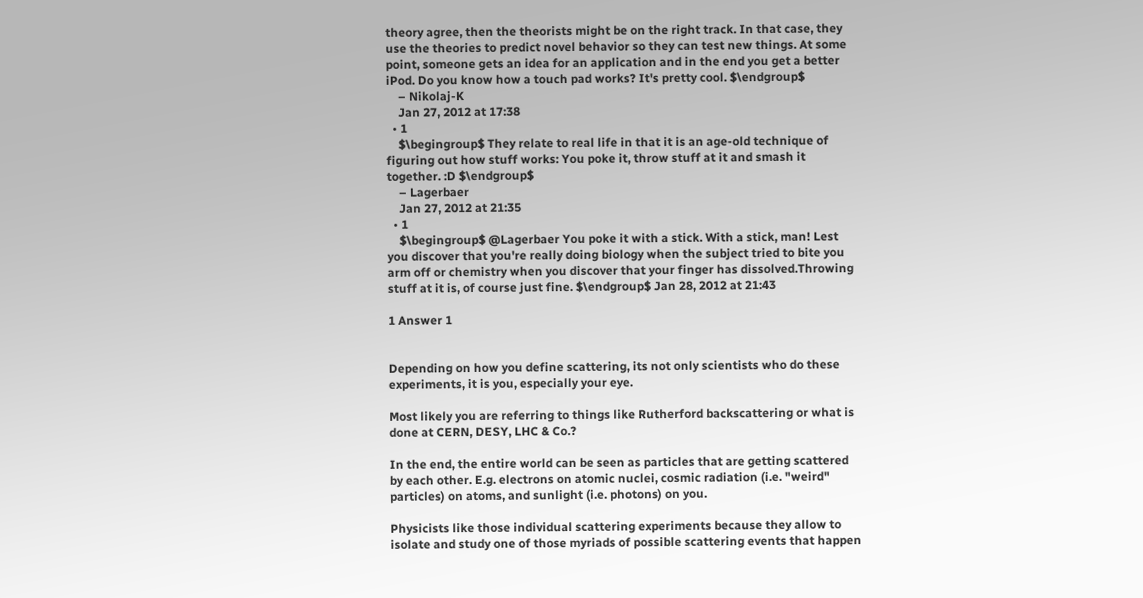theory agree, then the theorists might be on the right track. In that case, they use the theories to predict novel behavior so they can test new things. At some point, someone gets an idea for an application and in the end you get a better iPod. Do you know how a touch pad works? It's pretty cool. $\endgroup$
    – Nikolaj-K
    Jan 27, 2012 at 17:38
  • 1
    $\begingroup$ They relate to real life in that it is an age-old technique of figuring out how stuff works: You poke it, throw stuff at it and smash it together. :D $\endgroup$
    – Lagerbaer
    Jan 27, 2012 at 21:35
  • 1
    $\begingroup$ @Lagerbaer You poke it with a stick. With a stick, man! Lest you discover that you're really doing biology when the subject tried to bite you arm off or chemistry when you discover that your finger has dissolved.Throwing stuff at it is, of course just fine. $\endgroup$ Jan 28, 2012 at 21:43

1 Answer 1


Depending on how you define scattering, its not only scientists who do these experiments, it is you, especially your eye.

Most likely you are referring to things like Rutherford backscattering or what is done at CERN, DESY, LHC & Co.?

In the end, the entire world can be seen as particles that are getting scattered by each other. E.g. electrons on atomic nuclei, cosmic radiation (i.e. "weird" particles) on atoms, and sunlight (i.e. photons) on you.

Physicists like those individual scattering experiments because they allow to isolate and study one of those myriads of possible scattering events that happen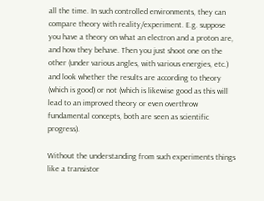all the time. In such controlled environments, they can compare theory with reality/experiment. E.g. suppose you have a theory on what an electron and a proton are, and how they behave. Then you just shoot one on the other (under various angles, with various energies, etc.) and look whether the results are according to theory (which is good) or not (which is likewise good as this will lead to an improved theory or even overthrow fundamental concepts, both are seen as scientific progress).

Without the understanding from such experiments things like a transistor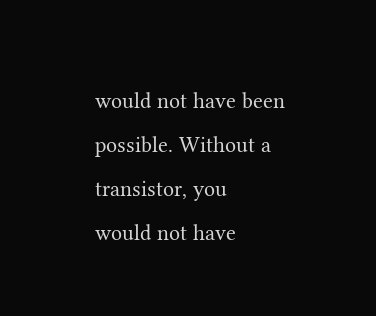would not have been possible. Without a transistor, you would not have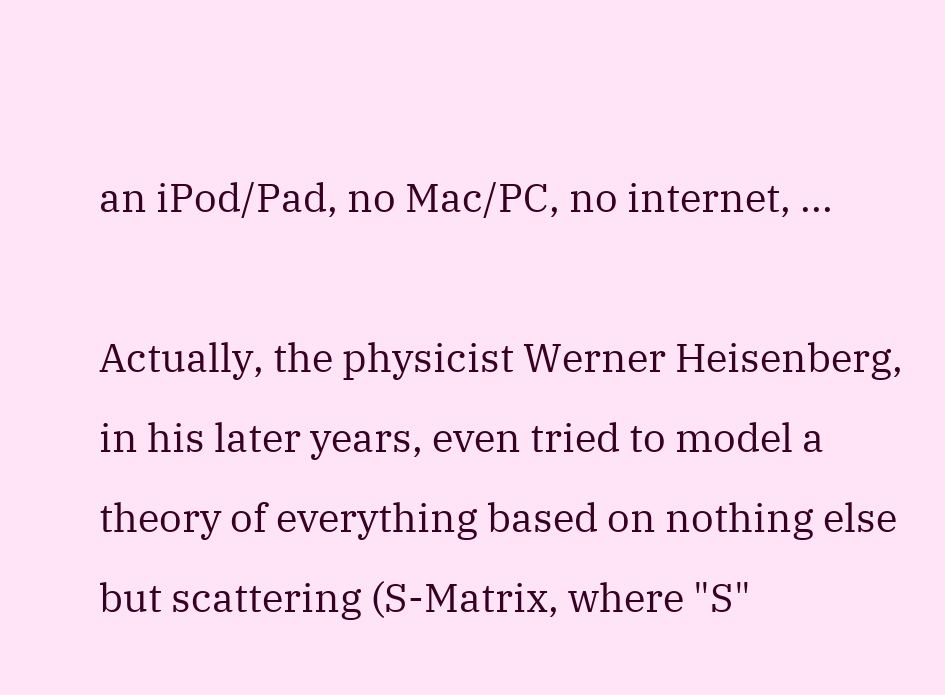an iPod/Pad, no Mac/PC, no internet, ...

Actually, the physicist Werner Heisenberg, in his later years, even tried to model a theory of everything based on nothing else but scattering (S-Matrix, where "S"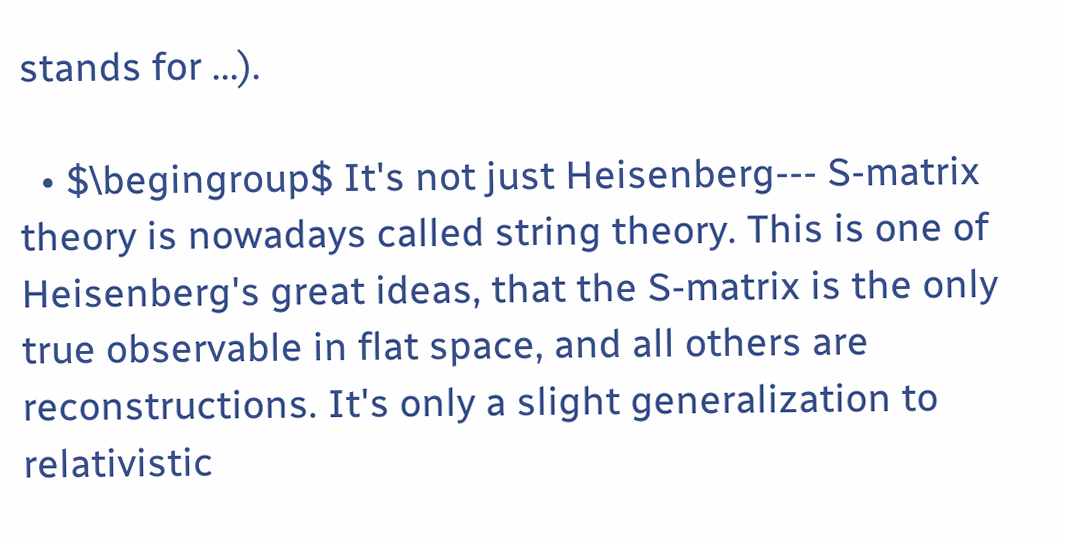stands for ...).

  • $\begingroup$ It's not just Heisenberg--- S-matrix theory is nowadays called string theory. This is one of Heisenberg's great ideas, that the S-matrix is the only true observable in flat space, and all others are reconstructions. It's only a slight generalization to relativistic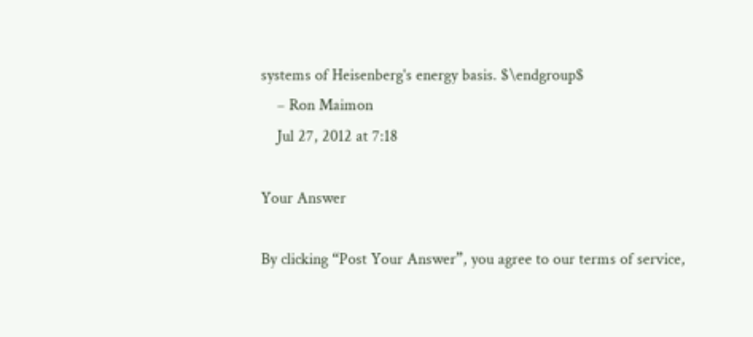systems of Heisenberg's energy basis. $\endgroup$
    – Ron Maimon
    Jul 27, 2012 at 7:18

Your Answer

By clicking “Post Your Answer”, you agree to our terms of service,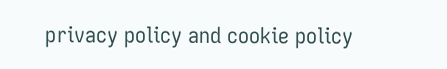privacy policy and cookie policy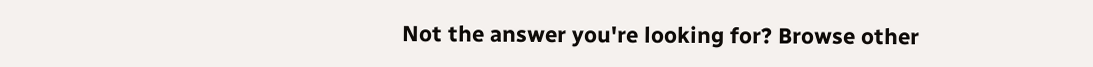Not the answer you're looking for? Browse other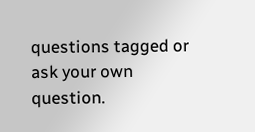questions tagged or ask your own question.